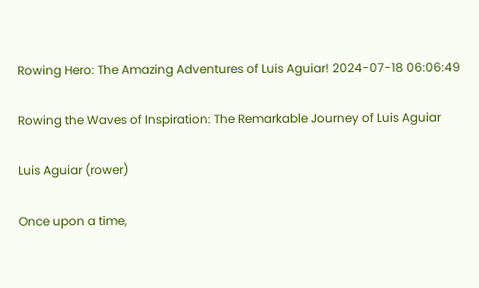Rowing Hero: The Amazing Adventures of Luis Aguiar! 2024-07-18 06:06:49

Rowing the Waves of Inspiration: The Remarkable Journey of Luis Aguiar

Luis Aguiar (rower)

Once upon a time,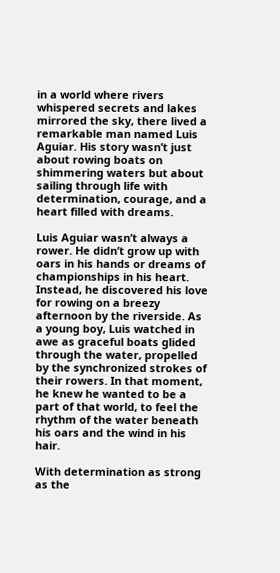in a world where rivers whispered secrets and lakes mirrored the sky, there lived a remarkable man named Luis Aguiar. His story wasn’t just about rowing boats on shimmering waters but about sailing through life with determination, courage, and a heart filled with dreams.

Luis Aguiar wasn’t always a rower. He didn’t grow up with oars in his hands or dreams of championships in his heart. Instead, he discovered his love for rowing on a breezy afternoon by the riverside. As a young boy, Luis watched in awe as graceful boats glided through the water, propelled by the synchronized strokes of their rowers. In that moment, he knew he wanted to be a part of that world, to feel the rhythm of the water beneath his oars and the wind in his hair.

With determination as strong as the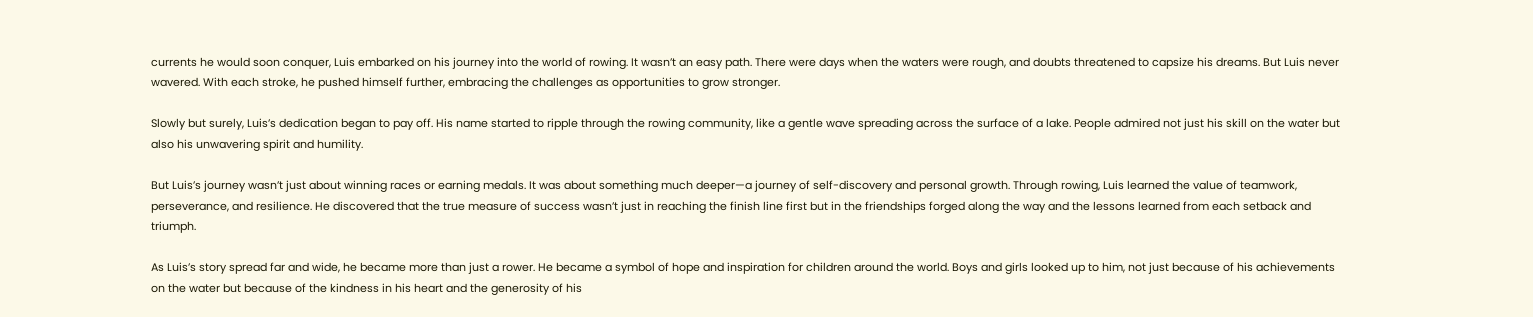currents he would soon conquer, Luis embarked on his journey into the world of rowing. It wasn’t an easy path. There were days when the waters were rough, and doubts threatened to capsize his dreams. But Luis never wavered. With each stroke, he pushed himself further, embracing the challenges as opportunities to grow stronger.

Slowly but surely, Luis’s dedication began to pay off. His name started to ripple through the rowing community, like a gentle wave spreading across the surface of a lake. People admired not just his skill on the water but also his unwavering spirit and humility.

But Luis’s journey wasn’t just about winning races or earning medals. It was about something much deeper—a journey of self-discovery and personal growth. Through rowing, Luis learned the value of teamwork, perseverance, and resilience. He discovered that the true measure of success wasn’t just in reaching the finish line first but in the friendships forged along the way and the lessons learned from each setback and triumph.

As Luis’s story spread far and wide, he became more than just a rower. He became a symbol of hope and inspiration for children around the world. Boys and girls looked up to him, not just because of his achievements on the water but because of the kindness in his heart and the generosity of his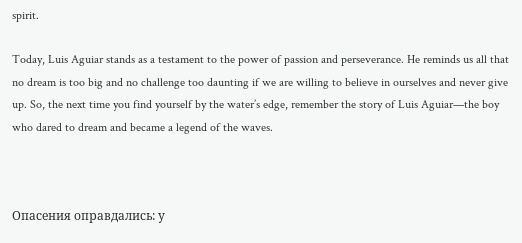spirit.

Today, Luis Aguiar stands as a testament to the power of passion and perseverance. He reminds us all that no dream is too big and no challenge too daunting if we are willing to believe in ourselves and never give up. So, the next time you find yourself by the water’s edge, remember the story of Luis Aguiar—the boy who dared to dream and became a legend of the waves.



Опасения оправдались: у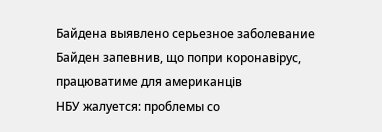Байдена выявлено серьезное заболевание
Байден запевнив, що попри коронавірус, працюватиме для американців
НБУ жалуется: проблемы со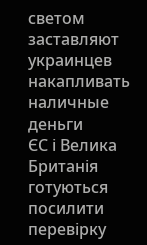светом заставляют украинцев накапливать наличные деньги
ЄС і Велика Британія готуються посилити перевірку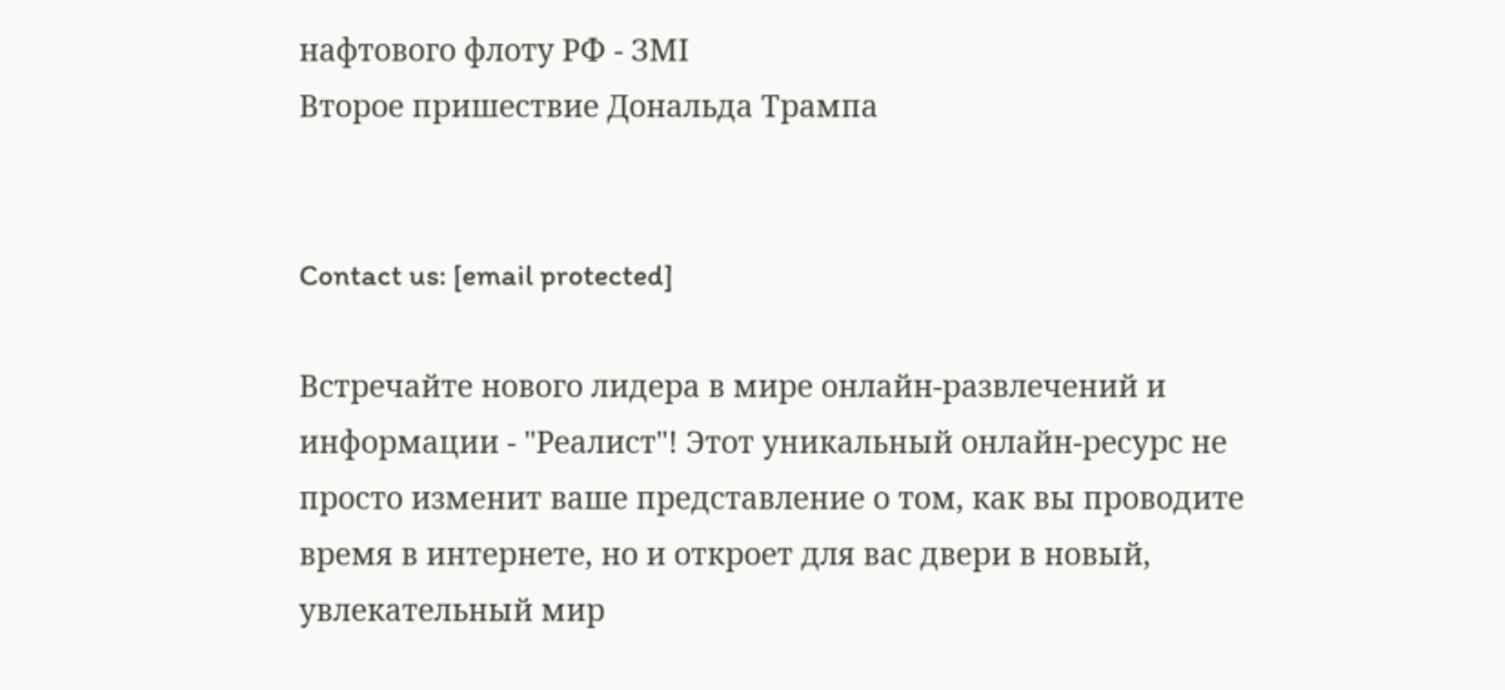нафтового флоту РФ - ЗМІ
Второе пришествие Дональда Трампа


Contact us: [email protected]

Встречайте нового лидера в мире онлайн-развлечений и информации - "Реалист"! Этот уникальный онлайн-ресурс не просто изменит ваше представление о том, как вы проводите время в интернете, но и откроет для вас двери в новый, увлекательный мир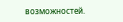возможностей.